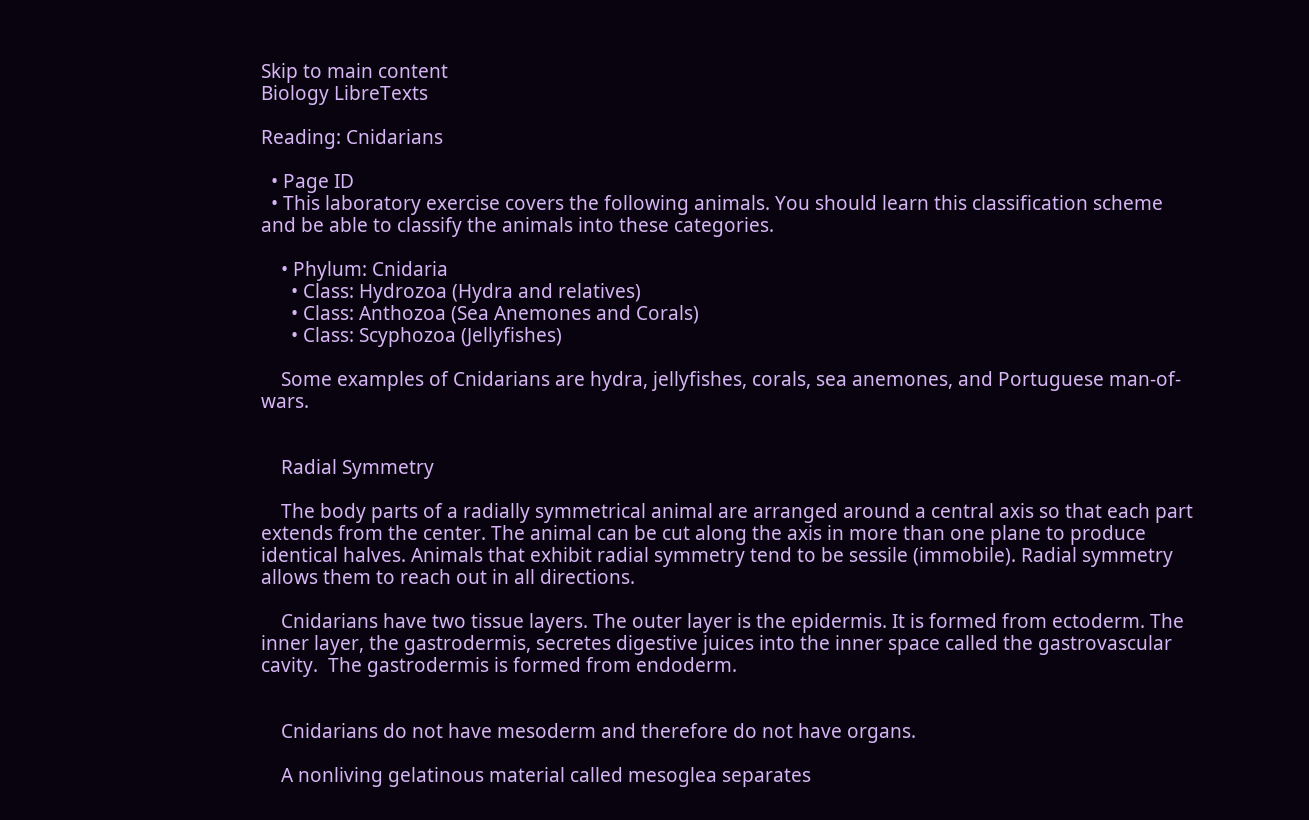Skip to main content
Biology LibreTexts

Reading: Cnidarians

  • Page ID
  • This laboratory exercise covers the following animals. You should learn this classification scheme and be able to classify the animals into these categories.

    • Phylum: Cnidaria
      • Class: Hydrozoa (Hydra and relatives)
      • Class: Anthozoa (Sea Anemones and Corals)
      • Class: Scyphozoa (Jellyfishes)

    Some examples of Cnidarians are hydra, jellyfishes, corals, sea anemones, and Portuguese man-of-wars.


    Radial Symmetry

    The body parts of a radially symmetrical animal are arranged around a central axis so that each part extends from the center. The animal can be cut along the axis in more than one plane to produce identical halves. Animals that exhibit radial symmetry tend to be sessile (immobile). Radial symmetry allows them to reach out in all directions.

    Cnidarians have two tissue layers. The outer layer is the epidermis. It is formed from ectoderm. The inner layer, the gastrodermis, secretes digestive juices into the inner space called the gastrovascular cavity.  The gastrodermis is formed from endoderm.


    Cnidarians do not have mesoderm and therefore do not have organs.

    A nonliving gelatinous material called mesoglea separates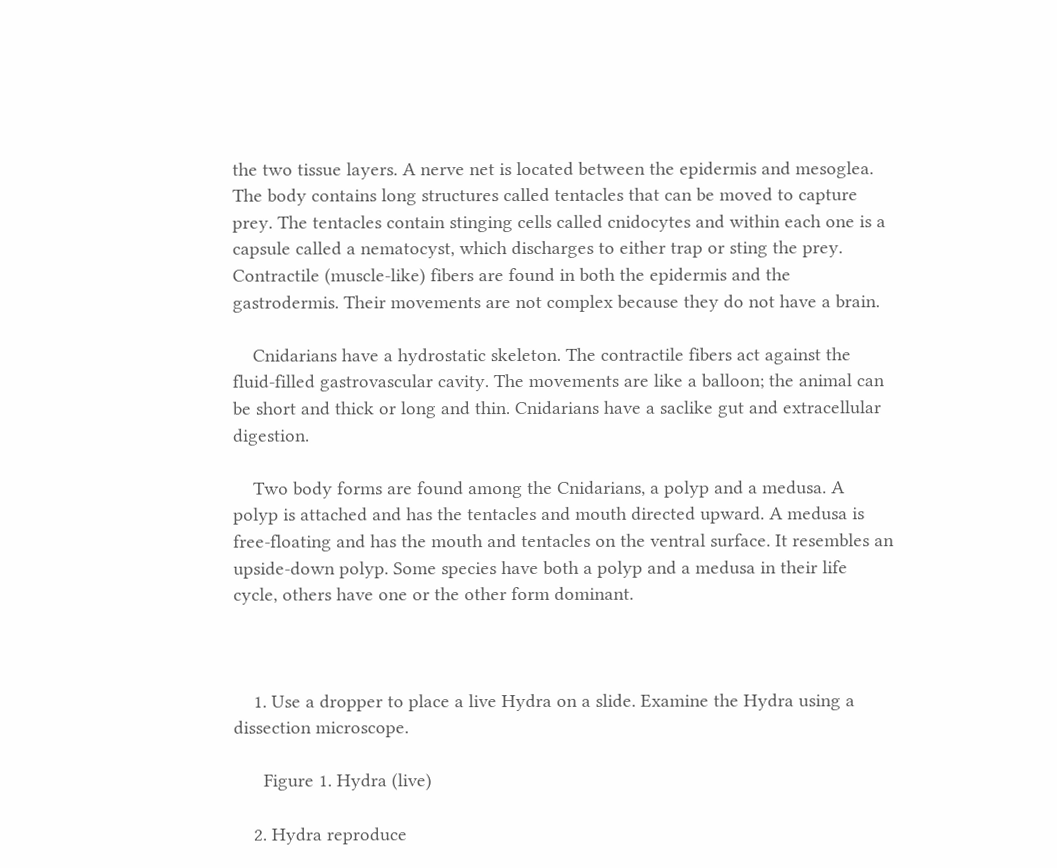the two tissue layers. A nerve net is located between the epidermis and mesoglea. The body contains long structures called tentacles that can be moved to capture prey. The tentacles contain stinging cells called cnidocytes and within each one is a capsule called a nematocyst, which discharges to either trap or sting the prey. Contractile (muscle-like) fibers are found in both the epidermis and the gastrodermis. Their movements are not complex because they do not have a brain.

    Cnidarians have a hydrostatic skeleton. The contractile fibers act against the fluid-filled gastrovascular cavity. The movements are like a balloon; the animal can be short and thick or long and thin. Cnidarians have a saclike gut and extracellular digestion.

    Two body forms are found among the Cnidarians, a polyp and a medusa. A polyp is attached and has the tentacles and mouth directed upward. A medusa is free-floating and has the mouth and tentacles on the ventral surface. It resembles an upside-down polyp. Some species have both a polyp and a medusa in their life cycle, others have one or the other form dominant.



    1. Use a dropper to place a live Hydra on a slide. Examine the Hydra using a dissection microscope.

      Figure 1. Hydra (live)

    2. Hydra reproduce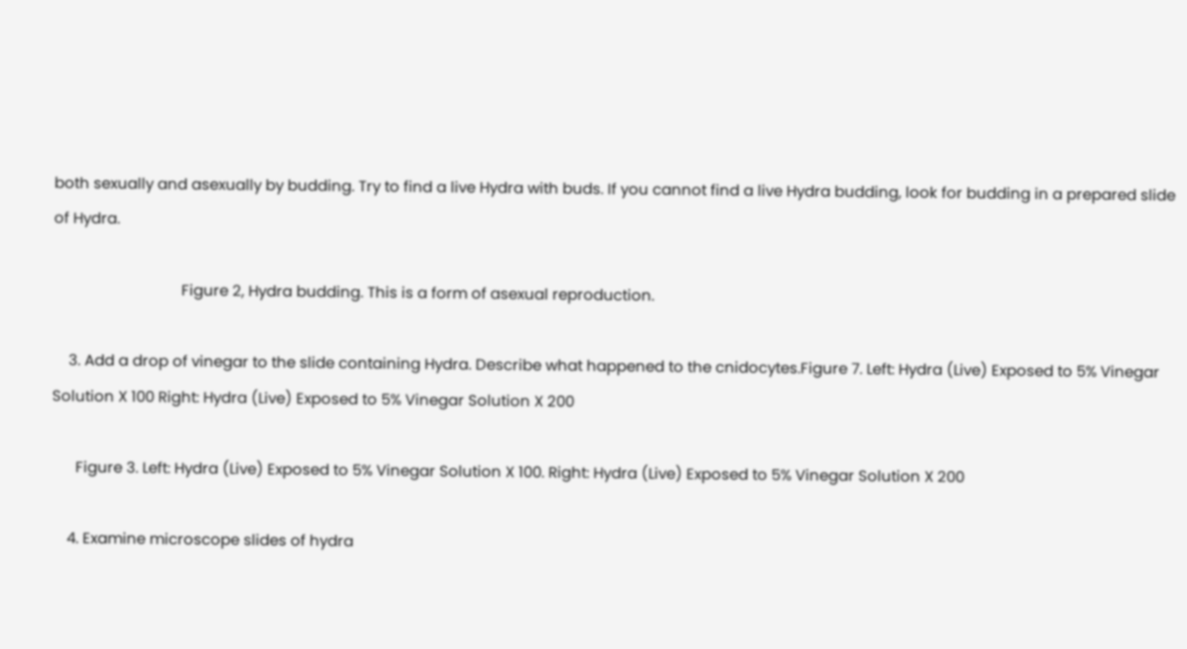both sexually and asexually by budding. Try to find a live Hydra with buds. If you cannot find a live Hydra budding, look for budding in a prepared slide  of Hydra.

                                Figure 2, Hydra budding. This is a form of asexual reproduction.

    3. Add a drop of vinegar to the slide containing Hydra. Describe what happened to the cnidocytes.Figure 7. Left: Hydra (Live) Exposed to 5% Vinegar Solution X 100 Right: Hydra (Live) Exposed to 5% Vinegar Solution X 200

      Figure 3. Left: Hydra (Live) Exposed to 5% Vinegar Solution X 100. Right: Hydra (Live) Exposed to 5% Vinegar Solution X 200

    4. Examine microscope slides of hydra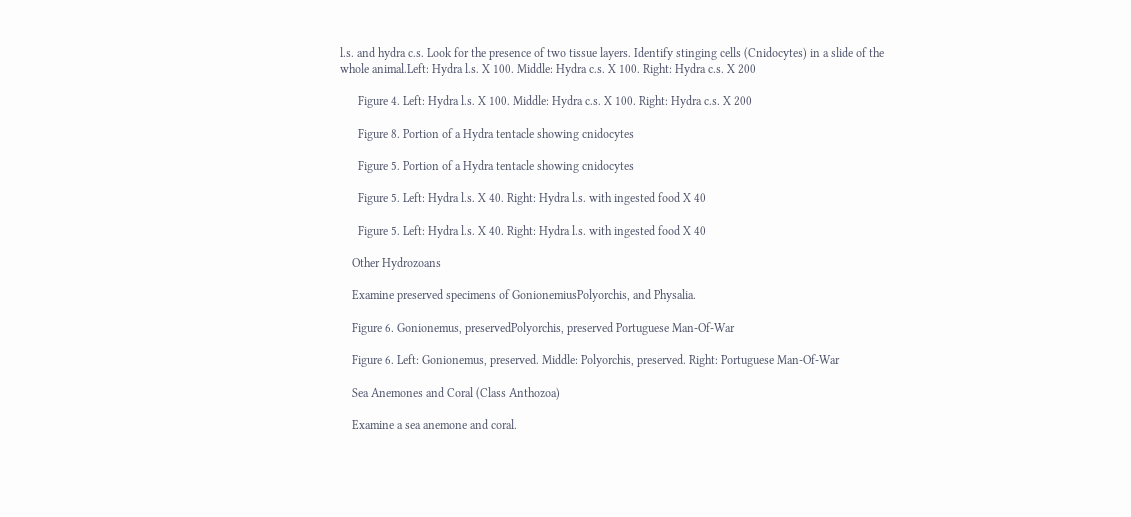l.s. and hydra c.s. Look for the presence of two tissue layers. Identify stinging cells (Cnidocytes) in a slide of the whole animal.Left: Hydra l.s. X 100. Middle: Hydra c.s. X 100. Right: Hydra c.s. X 200

      Figure 4. Left: Hydra l.s. X 100. Middle: Hydra c.s. X 100. Right: Hydra c.s. X 200

      Figure 8. Portion of a Hydra tentacle showing cnidocytes

      Figure 5. Portion of a Hydra tentacle showing cnidocytes

      Figure 5. Left: Hydra l.s. X 40. Right: Hydra l.s. with ingested food X 40

      Figure 5. Left: Hydra l.s. X 40. Right: Hydra l.s. with ingested food X 40

    Other Hydrozoans

    Examine preserved specimens of GonionemiusPolyorchis, and Physalia.

    Figure 6. Gonionemus, preservedPolyorchis, preserved Portuguese Man-Of-War

    Figure 6. Left: Gonionemus, preserved. Middle: Polyorchis, preserved. Right: Portuguese Man-Of-War

    Sea Anemones and Coral (Class Anthozoa)

    Examine a sea anemone and coral.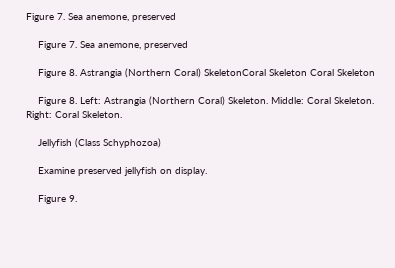Figure 7. Sea anemone, preserved

    Figure 7. Sea anemone, preserved

    Figure 8. Astrangia (Northern Coral) SkeletonCoral Skeleton Coral Skeleton

    Figure 8. Left: Astrangia (Northern Coral) Skeleton. Middle: Coral Skeleton. Right: Coral Skeleton.

    Jellyfish (Class Schyphozoa)

    Examine preserved jellyfish on display.

    Figure 9.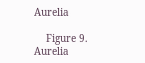Aurelia

    Figure 9. Aurelia